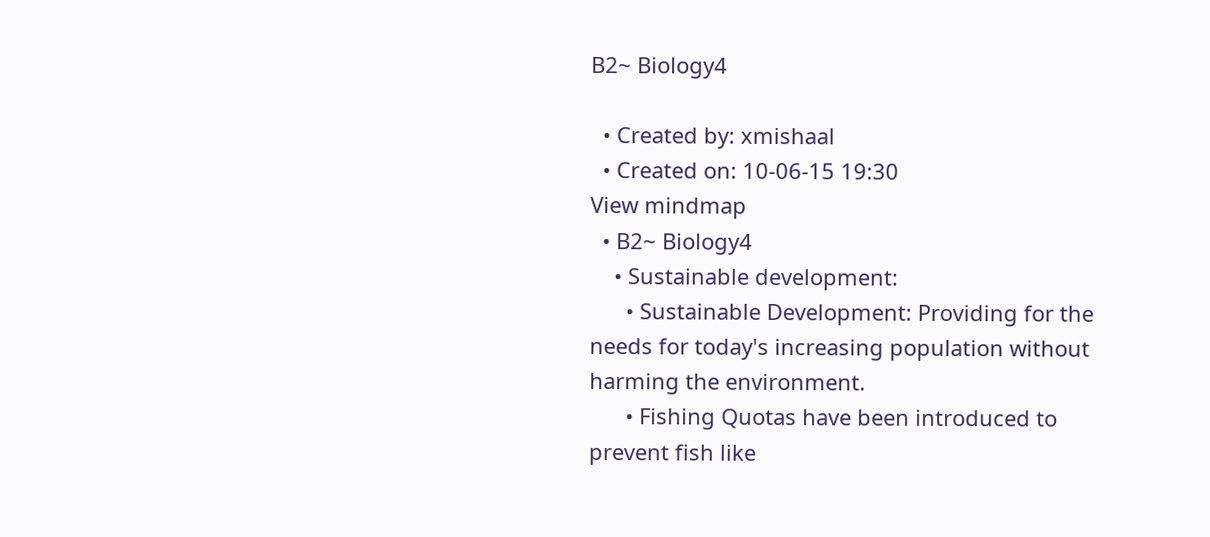B2~ Biology4

  • Created by: xmishaal
  • Created on: 10-06-15 19:30
View mindmap
  • B2~ Biology4
    • Sustainable development:
      • Sustainable Development: Providing for the needs for today's increasing population without harming the environment.
      • Fishing Quotas have been introduced to prevent fish like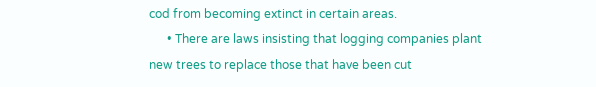cod from becoming extinct in certain areas.
      • There are laws insisting that logging companies plant new trees to replace those that have been cut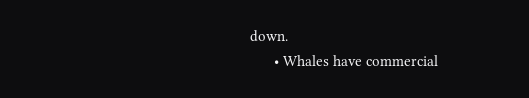down.
      • Whales have commercial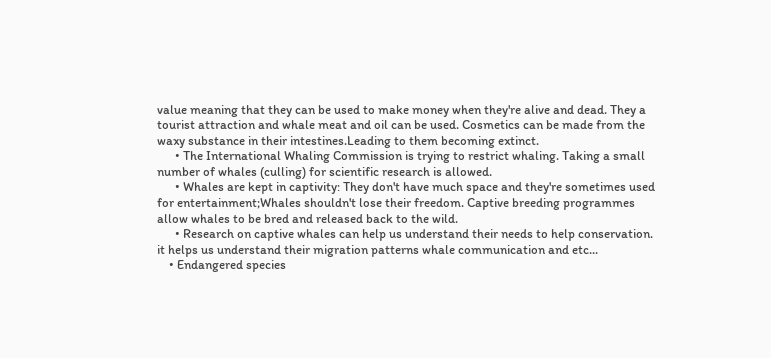value meaning that they can be used to make money when they're alive and dead. They a tourist attraction and whale meat and oil can be used. Cosmetics can be made from the waxy substance in their intestines.Leading to them becoming extinct.
      • The International Whaling Commission is trying to restrict whaling. Taking a small number of whales (culling) for scientific research is allowed.
      • Whales are kept in captivity: They don't have much space and they're sometimes used for entertainment;Whales shouldn't lose their freedom. Captive breeding programmes allow whales to be bred and released back to the wild.
      • Research on captive whales can help us understand their needs to help conservation. it helps us understand their migration patterns whale communication and etc...
    • Endangered species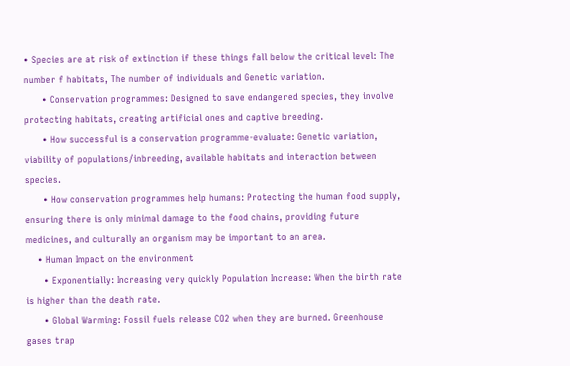• Species are at risk of extinction if these things fall below the critical level: The number f habitats, The number of individuals and Genetic variation.
      • Conservation programmes: Designed to save endangered species, they involve protecting habitats, creating artificial ones and captive breeding.
      • How successful is a conservation programme-evaluate: Genetic variation, viability of populations/inbreeding, available habitats and interaction between species.
      • How conservation programmes help humans: Protecting the human food supply, ensuring there is only minimal damage to the food chains, providing future medicines, and culturally an organism may be important to an area.
    • Human Impact on the environment
      • Exponentially: Increasing very quickly Population Increase: When the birth rate is higher than the death rate.
      • Global Warming: Fossil fuels release CO2 when they are burned. Greenhouse gases trap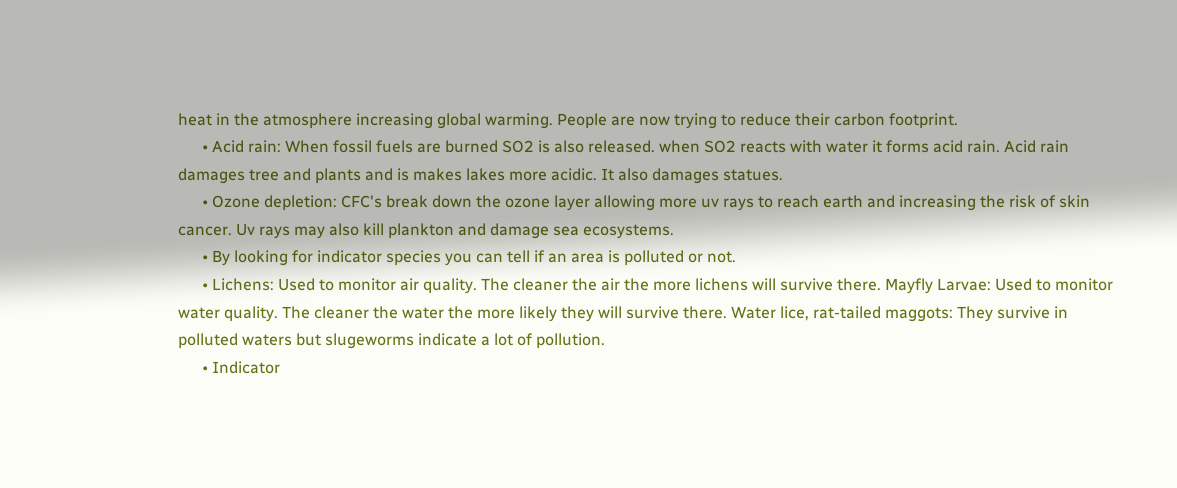heat in the atmosphere increasing global warming. People are now trying to reduce their carbon footprint.
      • Acid rain: When fossil fuels are burned SO2 is also released. when SO2 reacts with water it forms acid rain. Acid rain damages tree and plants and is makes lakes more acidic. It also damages statues.
      • Ozone depletion: CFC's break down the ozone layer allowing more uv rays to reach earth and increasing the risk of skin cancer. Uv rays may also kill plankton and damage sea ecosystems.
      • By looking for indicator species you can tell if an area is polluted or not.
      • Lichens: Used to monitor air quality. The cleaner the air the more lichens will survive there. Mayfly Larvae: Used to monitor water quality. The cleaner the water the more likely they will survive there. Water lice, rat-tailed maggots: They survive in polluted waters but slugeworms indicate a lot of pollution.
      • Indicator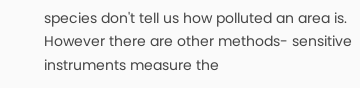species don't tell us how polluted an area is. However there are other methods- sensitive instruments measure the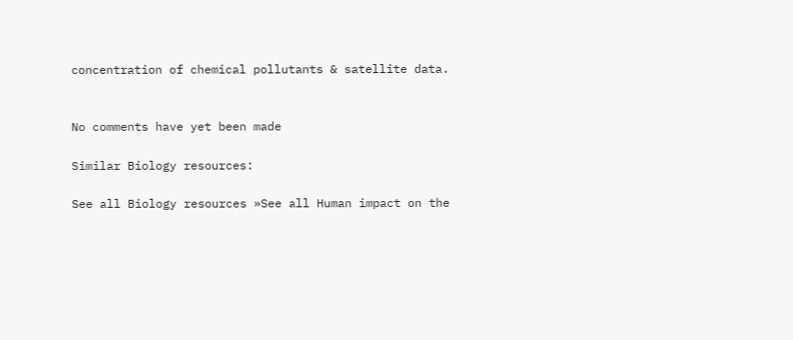concentration of chemical pollutants & satellite data.


No comments have yet been made

Similar Biology resources:

See all Biology resources »See all Human impact on the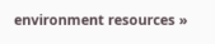environment resources »